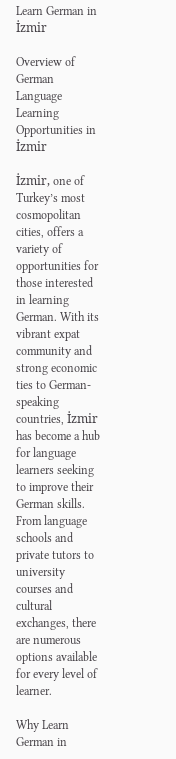Learn German in İzmir

Overview of German Language Learning Opportunities in İzmir

İzmir, one of Turkey’s most cosmopolitan cities, offers a variety of opportunities for those interested in learning German. With its vibrant expat community and strong economic ties to German-speaking countries, İzmir has become a hub for language learners seeking to improve their German skills. From language schools and private tutors to university courses and cultural exchanges, there are numerous options available for every level of learner.

Why Learn German in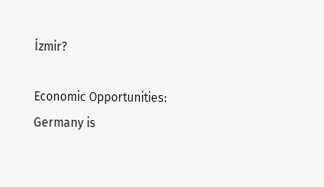İzmir?

Economic Opportunities: Germany is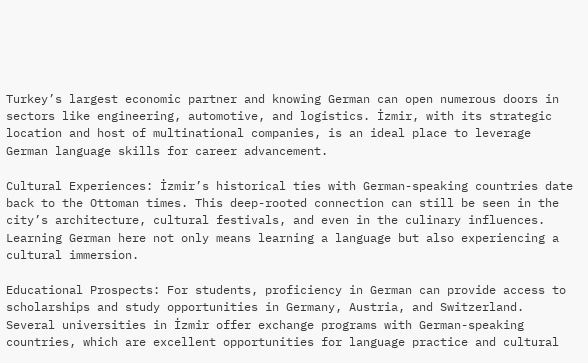Turkey’s largest economic partner and knowing German can open numerous doors in sectors like engineering, automotive, and logistics. İzmir, with its strategic location and host of multinational companies, is an ideal place to leverage German language skills for career advancement.

Cultural Experiences: İzmir’s historical ties with German-speaking countries date back to the Ottoman times. This deep-rooted connection can still be seen in the city’s architecture, cultural festivals, and even in the culinary influences. Learning German here not only means learning a language but also experiencing a cultural immersion.

Educational Prospects: For students, proficiency in German can provide access to scholarships and study opportunities in Germany, Austria, and Switzerland. Several universities in İzmir offer exchange programs with German-speaking countries, which are excellent opportunities for language practice and cultural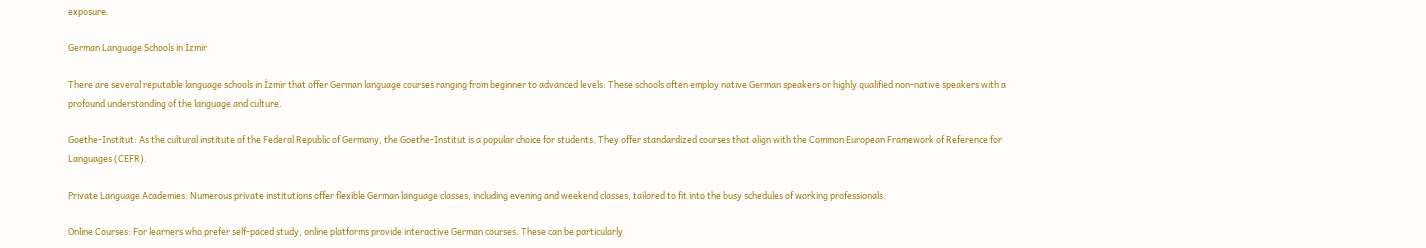exposure.

German Language Schools in İzmir

There are several reputable language schools in İzmir that offer German language courses ranging from beginner to advanced levels. These schools often employ native German speakers or highly qualified non-native speakers with a profound understanding of the language and culture.

Goethe-Institut: As the cultural institute of the Federal Republic of Germany, the Goethe-Institut is a popular choice for students. They offer standardized courses that align with the Common European Framework of Reference for Languages (CEFR).

Private Language Academies: Numerous private institutions offer flexible German language classes, including evening and weekend classes, tailored to fit into the busy schedules of working professionals.

Online Courses: For learners who prefer self-paced study, online platforms provide interactive German courses. These can be particularly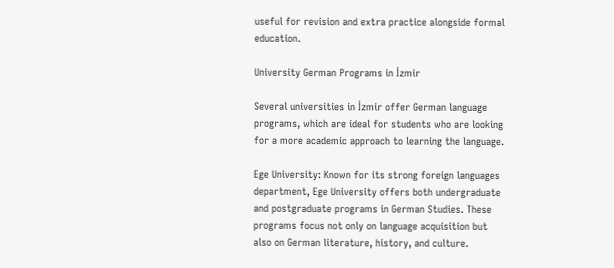useful for revision and extra practice alongside formal education.

University German Programs in İzmir

Several universities in İzmir offer German language programs, which are ideal for students who are looking for a more academic approach to learning the language.

Ege University: Known for its strong foreign languages department, Ege University offers both undergraduate and postgraduate programs in German Studies. These programs focus not only on language acquisition but also on German literature, history, and culture.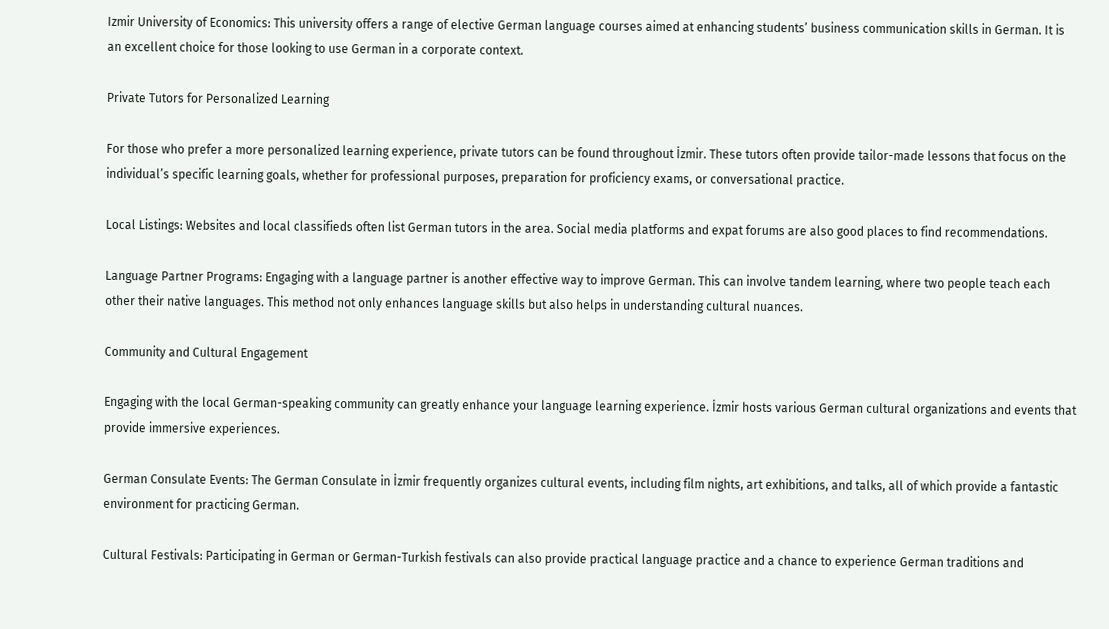Izmir University of Economics: This university offers a range of elective German language courses aimed at enhancing students’ business communication skills in German. It is an excellent choice for those looking to use German in a corporate context.

Private Tutors for Personalized Learning

For those who prefer a more personalized learning experience, private tutors can be found throughout İzmir. These tutors often provide tailor-made lessons that focus on the individual’s specific learning goals, whether for professional purposes, preparation for proficiency exams, or conversational practice.

Local Listings: Websites and local classifieds often list German tutors in the area. Social media platforms and expat forums are also good places to find recommendations.

Language Partner Programs: Engaging with a language partner is another effective way to improve German. This can involve tandem learning, where two people teach each other their native languages. This method not only enhances language skills but also helps in understanding cultural nuances.

Community and Cultural Engagement

Engaging with the local German-speaking community can greatly enhance your language learning experience. İzmir hosts various German cultural organizations and events that provide immersive experiences.

German Consulate Events: The German Consulate in İzmir frequently organizes cultural events, including film nights, art exhibitions, and talks, all of which provide a fantastic environment for practicing German.

Cultural Festivals: Participating in German or German-Turkish festivals can also provide practical language practice and a chance to experience German traditions and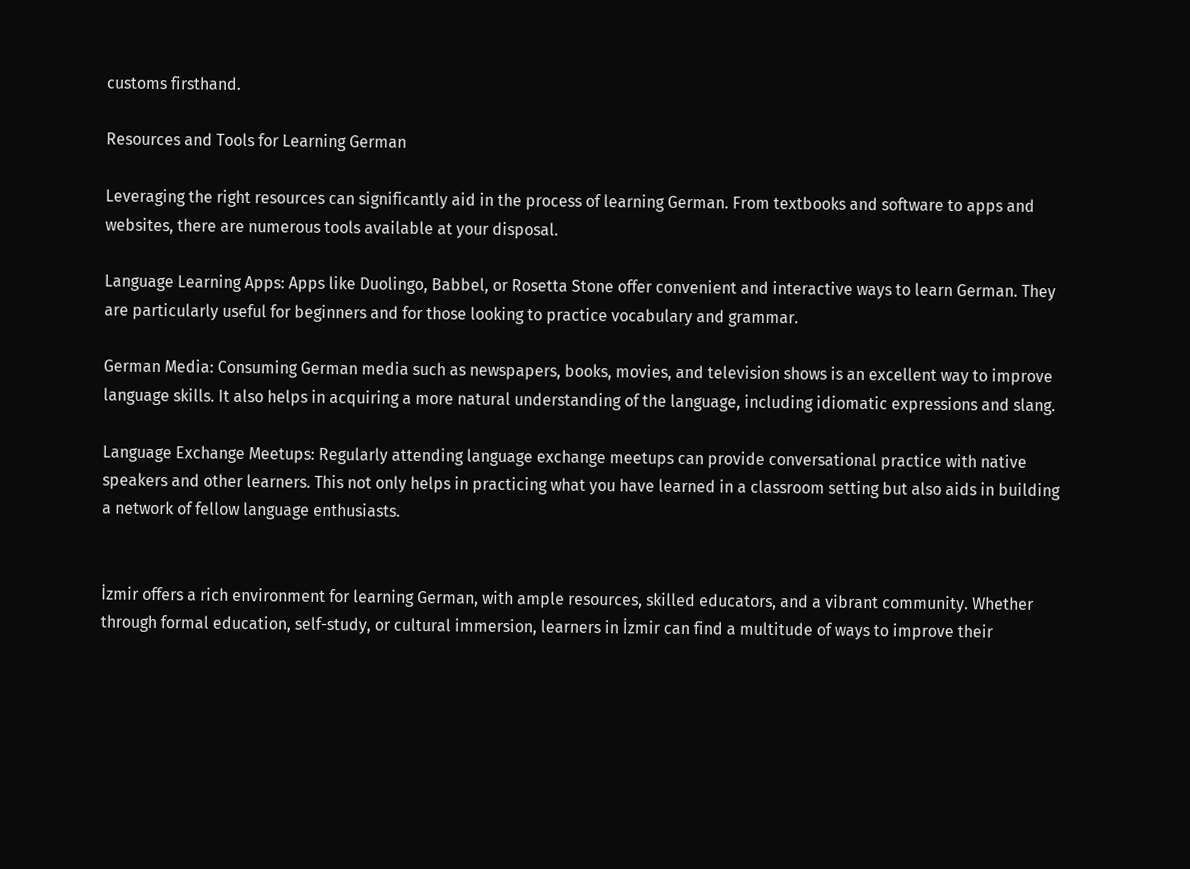customs firsthand.

Resources and Tools for Learning German

Leveraging the right resources can significantly aid in the process of learning German. From textbooks and software to apps and websites, there are numerous tools available at your disposal.

Language Learning Apps: Apps like Duolingo, Babbel, or Rosetta Stone offer convenient and interactive ways to learn German. They are particularly useful for beginners and for those looking to practice vocabulary and grammar.

German Media: Consuming German media such as newspapers, books, movies, and television shows is an excellent way to improve language skills. It also helps in acquiring a more natural understanding of the language, including idiomatic expressions and slang.

Language Exchange Meetups: Regularly attending language exchange meetups can provide conversational practice with native speakers and other learners. This not only helps in practicing what you have learned in a classroom setting but also aids in building a network of fellow language enthusiasts.


İzmir offers a rich environment for learning German, with ample resources, skilled educators, and a vibrant community. Whether through formal education, self-study, or cultural immersion, learners in İzmir can find a multitude of ways to improve their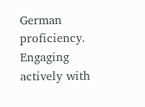German proficiency. Engaging actively with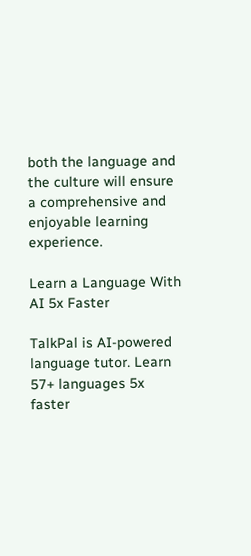both the language and the culture will ensure a comprehensive and enjoyable learning experience.

Learn a Language With AI 5x Faster

TalkPal is AI-powered language tutor. Learn 57+ languages 5x faster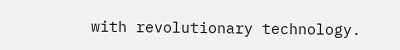with revolutionary technology.